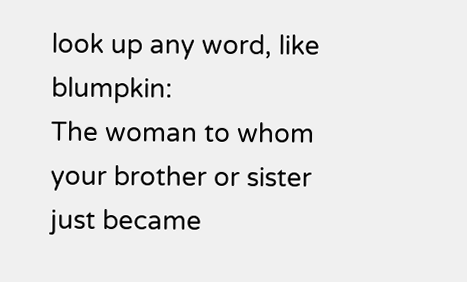look up any word, like blumpkin:
The woman to whom your brother or sister just became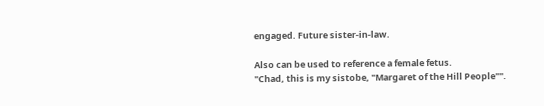engaged. Future sister-in-law.

Also can be used to reference a female fetus.
"Chad, this is my sistobe, "Margaret of the Hill People"".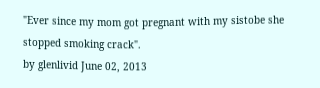"Ever since my mom got pregnant with my sistobe she stopped smoking crack".
by glenlivid June 02, 2013